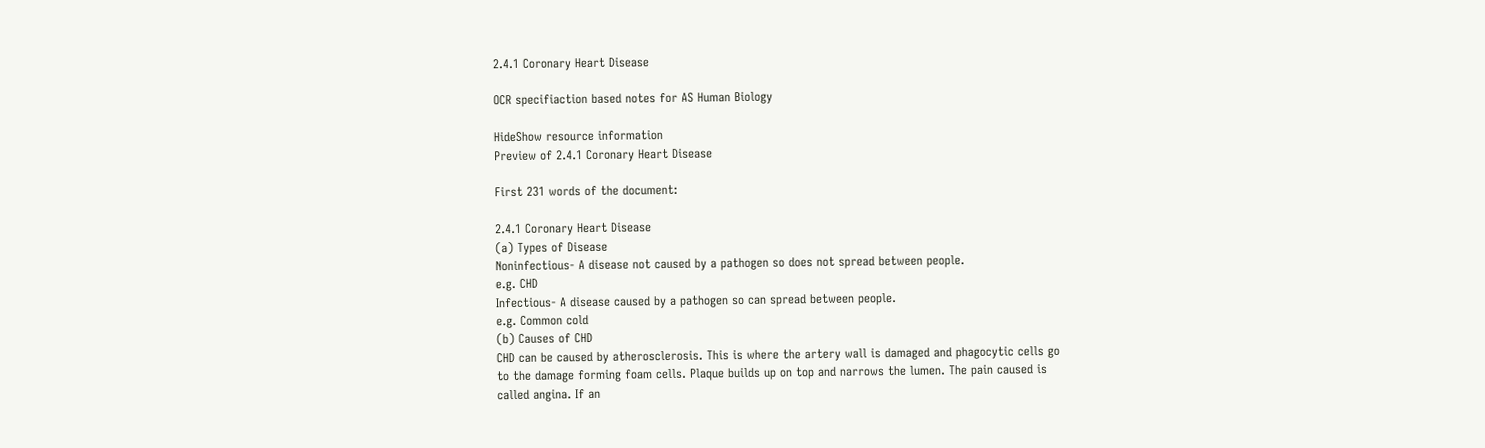2.4.1 Coronary Heart Disease

OCR specifiaction based notes for AS Human Biology

HideShow resource information
Preview of 2.4.1 Coronary Heart Disease

First 231 words of the document:

2.4.1 Coronary Heart Disease
(a) Types of Disease
Noninfectious- A disease not caused by a pathogen so does not spread between people.
e.g. CHD
Infectious- A disease caused by a pathogen so can spread between people.
e.g. Common cold
(b) Causes of CHD
CHD can be caused by atherosclerosis. This is where the artery wall is damaged and phagocytic cells go
to the damage forming foam cells. Plaque builds up on top and narrows the lumen. The pain caused is
called angina. If an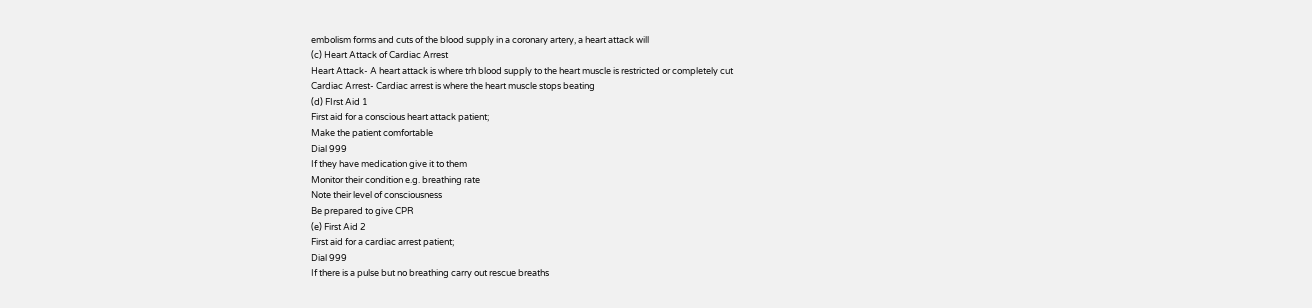embolism forms and cuts of the blood supply in a coronary artery, a heart attack will
(c) Heart Attack of Cardiac Arrest
Heart Attack- A heart attack is where trh blood supply to the heart muscle is restricted or completely cut
Cardiac Arrest- Cardiac arrest is where the heart muscle stops beating
(d) FIrst Aid 1
First aid for a conscious heart attack patient;
Make the patient comfortable
Dial 999
If they have medication give it to them
Monitor their condition e.g. breathing rate
Note their level of consciousness
Be prepared to give CPR
(e) First Aid 2
First aid for a cardiac arrest patient;
Dial 999
If there is a pulse but no breathing carry out rescue breaths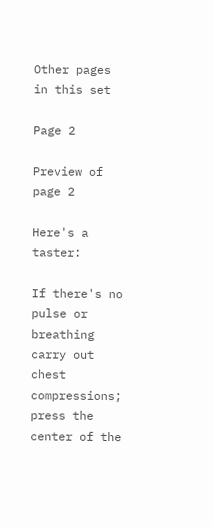Other pages in this set

Page 2

Preview of page 2

Here's a taster:

If there's no pulse or breathing carry out chest compressions; press the center of the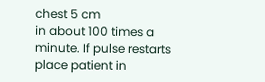chest 5 cm
in about 100 times a minute. If pulse restarts place patient in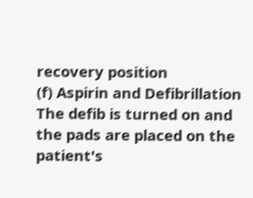recovery position
(f) Aspirin and Defibrillation
The defib is turned on and the pads are placed on the patient's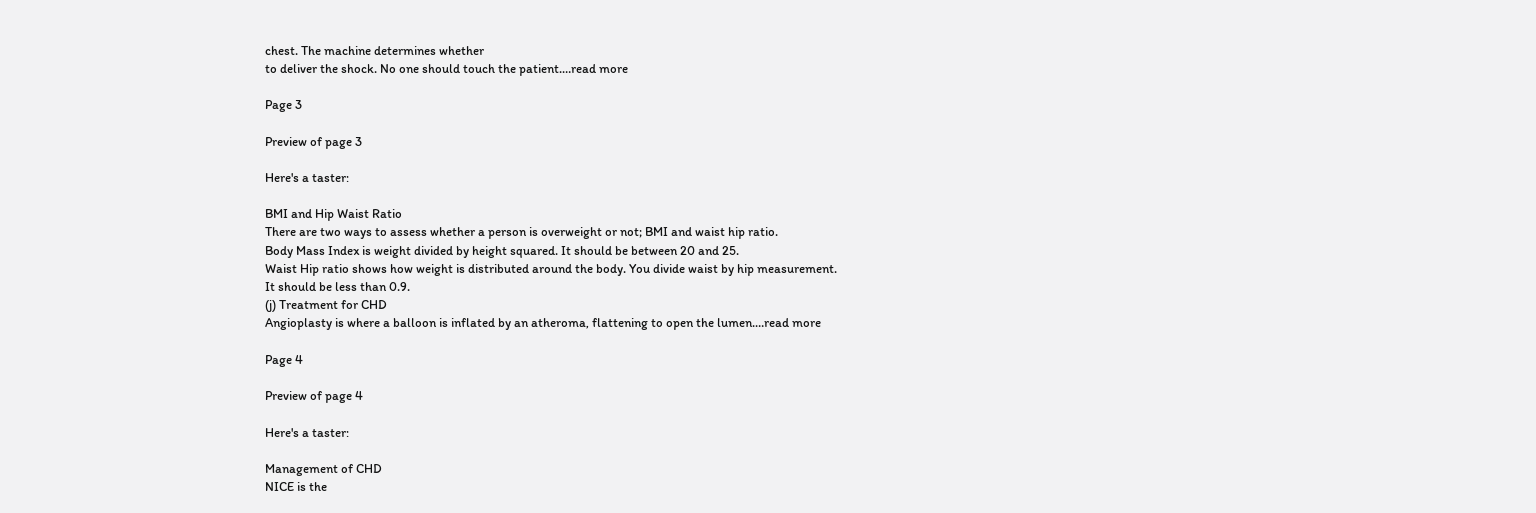chest. The machine determines whether
to deliver the shock. No one should touch the patient.…read more

Page 3

Preview of page 3

Here's a taster:

BMI and Hip Waist Ratio
There are two ways to assess whether a person is overweight or not; BMI and waist hip ratio.
Body Mass Index is weight divided by height squared. It should be between 20 and 25.
Waist Hip ratio shows how weight is distributed around the body. You divide waist by hip measurement.
It should be less than 0.9.
(j) Treatment for CHD
Angioplasty is where a balloon is inflated by an atheroma, flattening to open the lumen.…read more

Page 4

Preview of page 4

Here's a taster:

Management of CHD
NICE is the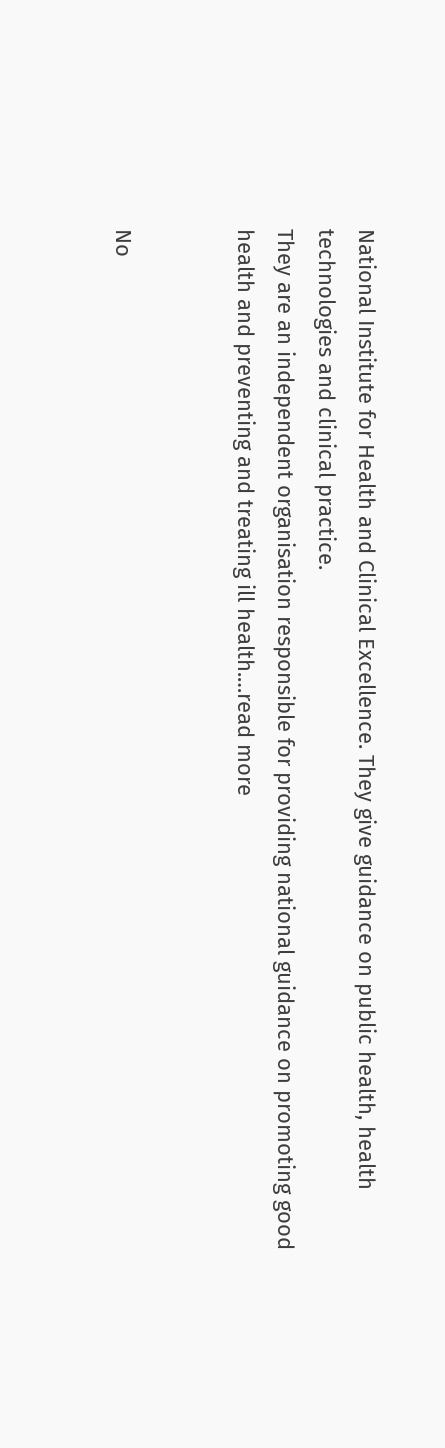National Institute for Health and Clinical Excellence. They give guidance on public health, health
technologies and clinical practice.
They are an independent organisation responsible for providing national guidance on promoting good
health and preventing and treating ill health.…read more


No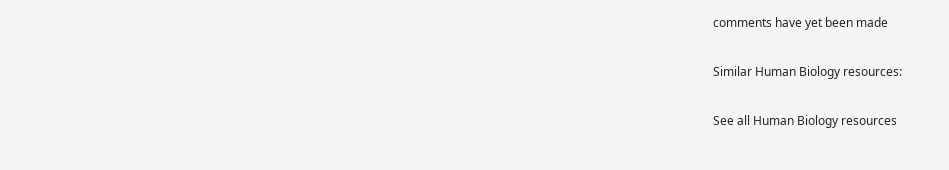comments have yet been made

Similar Human Biology resources:

See all Human Biology resources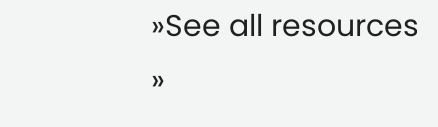»See all resources »